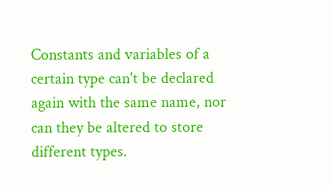Constants and variables of a certain type can't be declared again with the same name, nor can they be altered to store different types.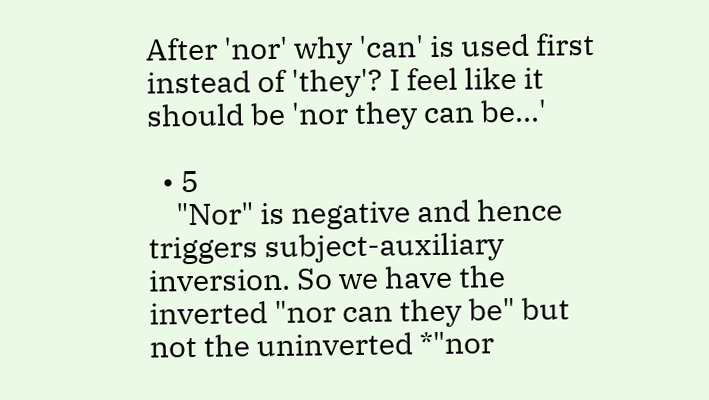After 'nor' why 'can' is used first instead of 'they'? I feel like it should be 'nor they can be...'

  • 5
    "Nor" is negative and hence triggers subject-auxiliary inversion. So we have the inverted "nor can they be" but not the uninverted *"nor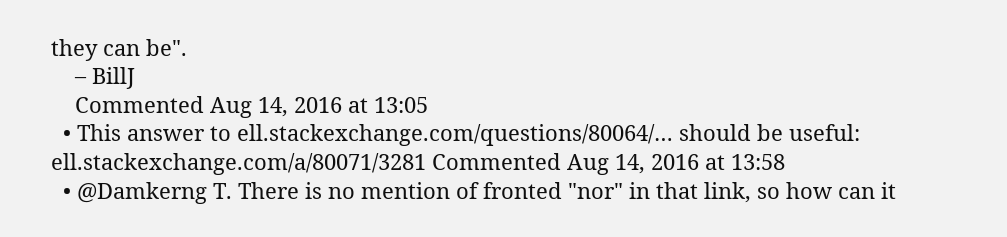they can be".
    – BillJ
    Commented Aug 14, 2016 at 13:05
  • This answer to ell.stackexchange.com/questions/80064/… should be useful: ell.stackexchange.com/a/80071/3281 Commented Aug 14, 2016 at 13:58
  • @Damkerng T. There is no mention of fronted "nor" in that link, so how can it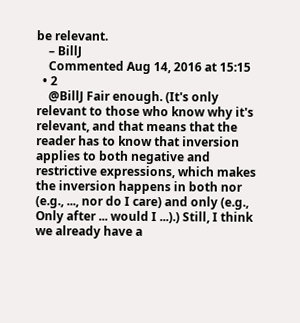be relevant.
    – BillJ
    Commented Aug 14, 2016 at 15:15
  • 2
    @BillJ Fair enough. (It's only relevant to those who know why it's relevant, and that means that the reader has to know that inversion applies to both negative and restrictive expressions, which makes the inversion happens in both nor (e.g., ..., nor do I care) and only (e.g., Only after ... would I ...).) Still, I think we already have a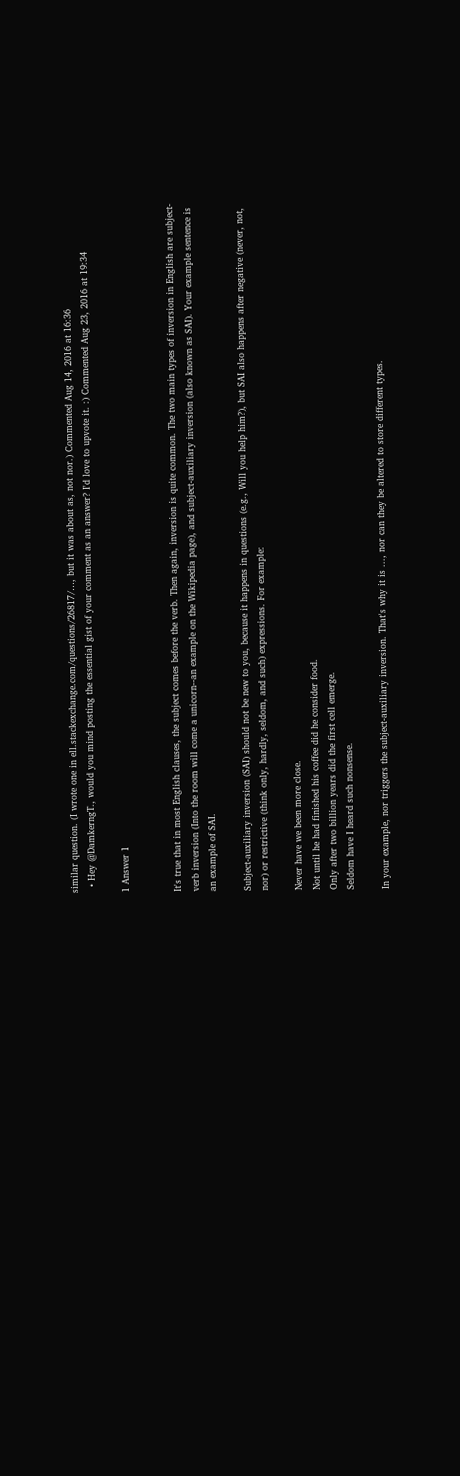similar question. (I wrote one in ell.stackexchange.com/questions/26817/…, but it was about as, not nor.) Commented Aug 14, 2016 at 16:36
  • Hey @DamkerngT., would you mind posting the essential gist of your comment as an answer? I'd love to upvote it. :) Commented Aug 23, 2016 at 19:34

1 Answer 1


It's true that in most English clauses, the subject comes before the verb. Then again, inversion is quite common. The two main types of inversion in English are subject-verb inversion (Into the room will come a unicorn--an example on the Wikipedia page), and subject-auxiliary inversion (also known as SAI). Your example sentence is an example of SAI.

Subject-auxiliary inversion (SAI) should not be new to you, because it happens in questions (e.g., Will you help him?), but SAI also happens after negative (never, not, nor) or restrictive (think only, hardly, seldom, and such) expressions. For example:

Never have we been more close.
Not until he had finished his coffee did he consider food.
Only after two billion years did the first cell emerge.
Seldom have I heard such nonsense.

In your example, nor triggers the subject-auxiliary inversion. That's why it is ..., nor can they be altered to store different types.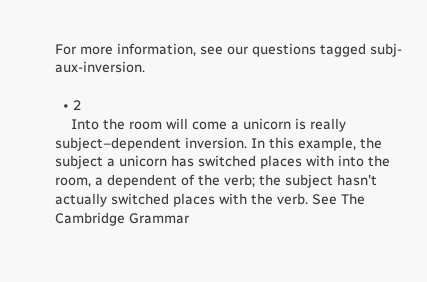For more information, see our questions tagged subj-aux-inversion.

  • 2
    Into the room will come a unicorn is really subject–dependent inversion. In this example, the subject a unicorn has switched places with into the room, a dependent of the verb; the subject hasn't actually switched places with the verb. See The Cambridge Grammar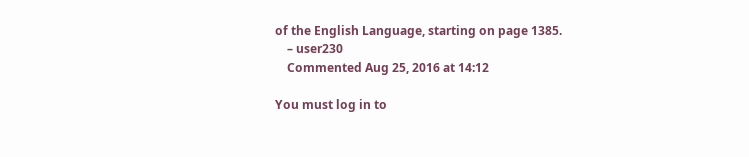of the English Language, starting on page 1385.
    – user230
    Commented Aug 25, 2016 at 14:12

You must log in to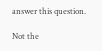answer this question.

Not the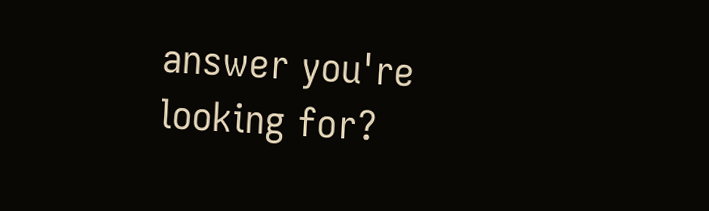answer you're looking for?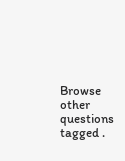Browse other questions tagged .